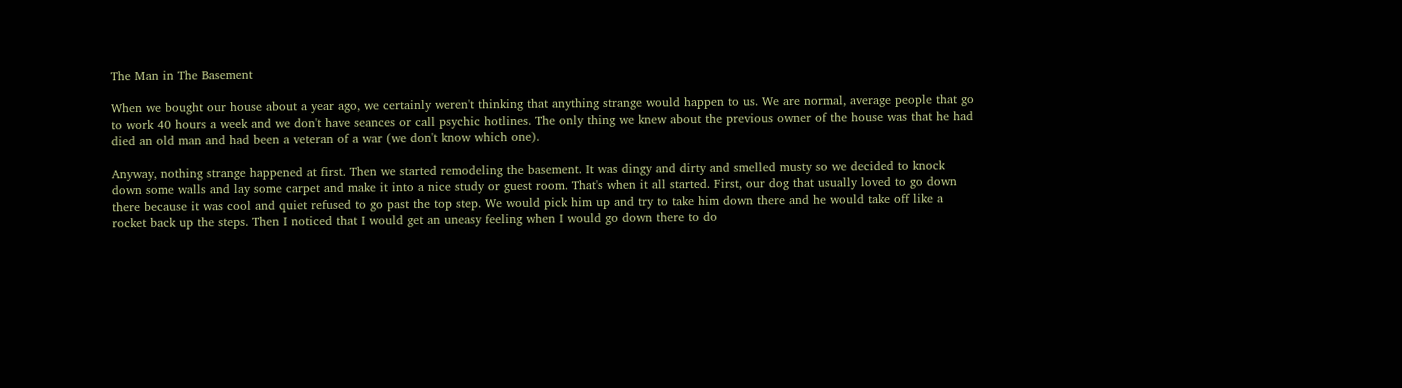The Man in The Basement

When we bought our house about a year ago, we certainly weren't thinking that anything strange would happen to us. We are normal, average people that go to work 40 hours a week and we don't have seances or call psychic hotlines. The only thing we knew about the previous owner of the house was that he had died an old man and had been a veteran of a war (we don't know which one).

Anyway, nothing strange happened at first. Then we started remodeling the basement. It was dingy and dirty and smelled musty so we decided to knock down some walls and lay some carpet and make it into a nice study or guest room. That's when it all started. First, our dog that usually loved to go down there because it was cool and quiet refused to go past the top step. We would pick him up and try to take him down there and he would take off like a rocket back up the steps. Then I noticed that I would get an uneasy feeling when I would go down there to do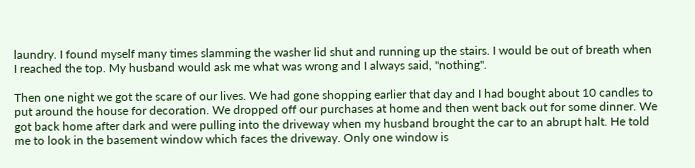laundry. I found myself many times slamming the washer lid shut and running up the stairs. I would be out of breath when I reached the top. My husband would ask me what was wrong and I always said, "nothing".

Then one night we got the scare of our lives. We had gone shopping earlier that day and I had bought about 10 candles to put around the house for decoration. We dropped off our purchases at home and then went back out for some dinner. We got back home after dark and were pulling into the driveway when my husband brought the car to an abrupt halt. He told me to look in the basement window which faces the driveway. Only one window is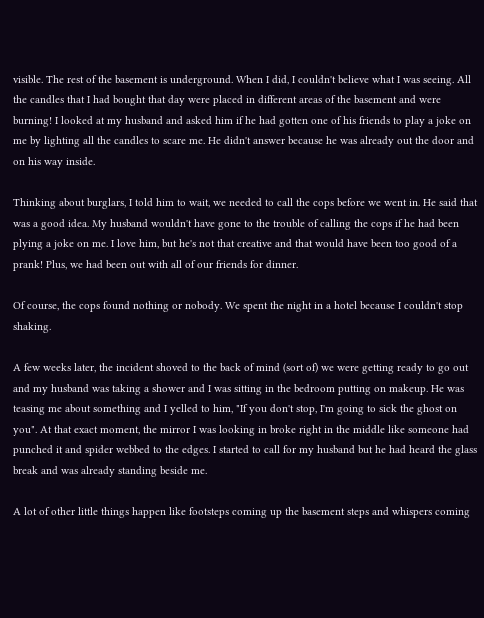visible. The rest of the basement is underground. When I did, I couldn't believe what I was seeing. All the candles that I had bought that day were placed in different areas of the basement and were burning! I looked at my husband and asked him if he had gotten one of his friends to play a joke on me by lighting all the candles to scare me. He didn't answer because he was already out the door and on his way inside.

Thinking about burglars, I told him to wait, we needed to call the cops before we went in. He said that was a good idea. My husband wouldn't have gone to the trouble of calling the cops if he had been plying a joke on me. I love him, but he's not that creative and that would have been too good of a prank! Plus, we had been out with all of our friends for dinner.

Of course, the cops found nothing or nobody. We spent the night in a hotel because I couldn't stop shaking.

A few weeks later, the incident shoved to the back of mind (sort of) we were getting ready to go out and my husband was taking a shower and I was sitting in the bedroom putting on makeup. He was teasing me about something and I yelled to him, "If you don't stop, I'm going to sick the ghost on you". At that exact moment, the mirror I was looking in broke right in the middle like someone had punched it and spider webbed to the edges. I started to call for my husband but he had heard the glass break and was already standing beside me.

A lot of other little things happen like footsteps coming up the basement steps and whispers coming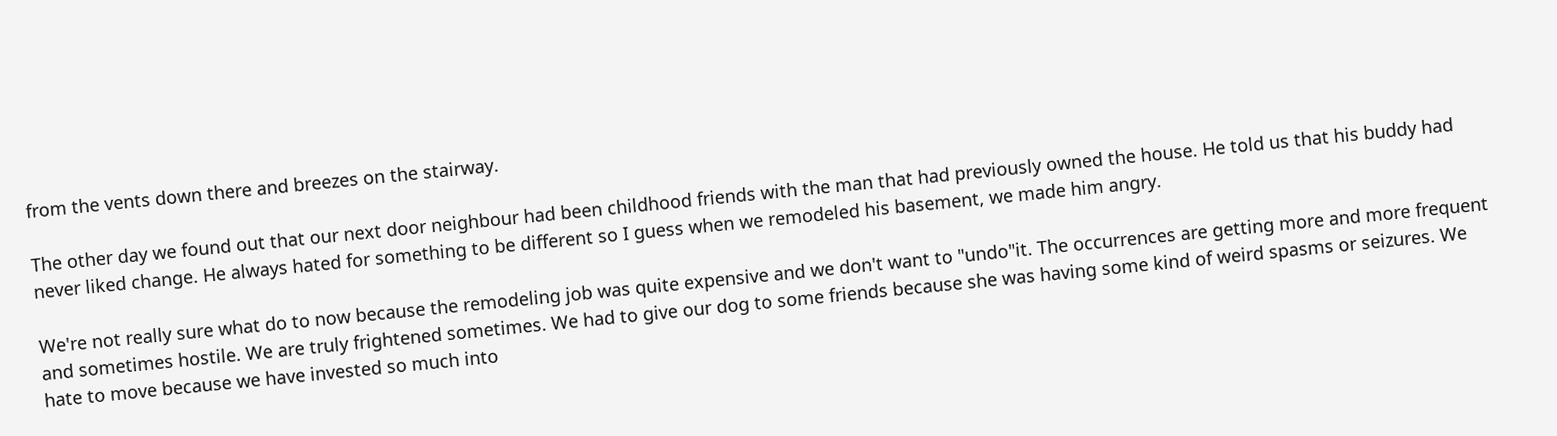from the vents down there and breezes on the stairway.

The other day we found out that our next door neighbour had been childhood friends with the man that had previously owned the house. He told us that his buddy had never liked change. He always hated for something to be different so I guess when we remodeled his basement, we made him angry.

We're not really sure what do to now because the remodeling job was quite expensive and we don't want to "undo"it. The occurrences are getting more and more frequent and sometimes hostile. We are truly frightened sometimes. We had to give our dog to some friends because she was having some kind of weird spasms or seizures. We hate to move because we have invested so much into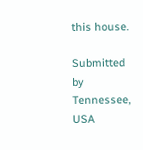this house.

Submitted by Tennessee, USA